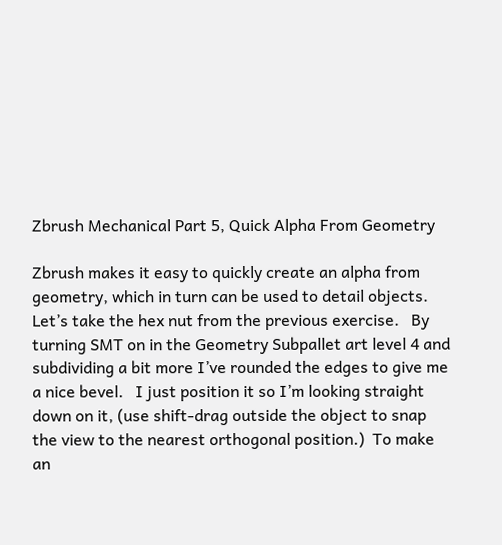Zbrush Mechanical Part 5, Quick Alpha From Geometry

Zbrush makes it easy to quickly create an alpha from geometry, which in turn can be used to detail objects.   Let’s take the hex nut from the previous exercise.   By turning SMT on in the Geometry Subpallet art level 4 and subdividing a bit more I’ve rounded the edges to give me a nice bevel.   I just position it so I’m looking straight down on it, (use shift-drag outside the object to snap the view to the nearest orthogonal position.)  To make an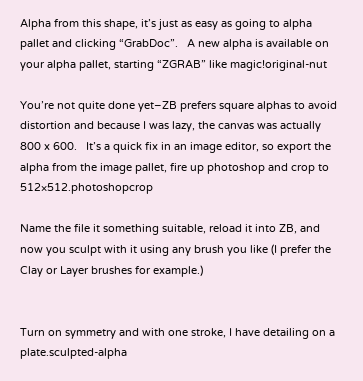Alpha from this shape, it’s just as easy as going to alpha pallet and clicking “GrabDoc”.   A new alpha is available on your alpha pallet, starting “ZGRAB” like magic!original-nut

You’re not quite done yet–ZB prefers square alphas to avoid distortion and because I was lazy, the canvas was actually 800 x 600.   It’s a quick fix in an image editor, so export the alpha from the image pallet, fire up photoshop and crop to 512×512.photoshopcrop

Name the file it something suitable, reload it into ZB, and now you sculpt with it using any brush you like (I prefer the Clay or Layer brushes for example.)


Turn on symmetry and with one stroke, I have detailing on a plate.sculpted-alpha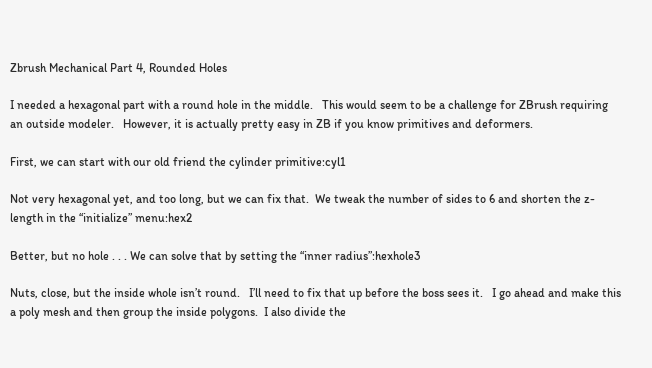Zbrush Mechanical Part 4, Rounded Holes

I needed a hexagonal part with a round hole in the middle.   This would seem to be a challenge for ZBrush requiring an outside modeler.   However, it is actually pretty easy in ZB if you know primitives and deformers.

First, we can start with our old friend the cylinder primitive:cyl1

Not very hexagonal yet, and too long, but we can fix that.  We tweak the number of sides to 6 and shorten the z-length in the “initialize” menu:hex2

Better, but no hole . . . We can solve that by setting the “inner radius”:hexhole3

Nuts, close, but the inside whole isn’t round.   I’ll need to fix that up before the boss sees it.   I go ahead and make this a poly mesh and then group the inside polygons.  I also divide the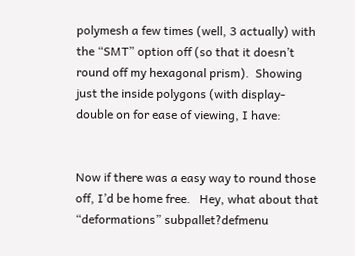polymesh a few times (well, 3 actually) with the “SMT” option off (so that it doesn’t round off my hexagonal prism).  Showing just the inside polygons (with display-double on for ease of viewing, I have:


Now if there was a easy way to round those off, I’d be home free.   Hey, what about that “deformations” subpallet?defmenu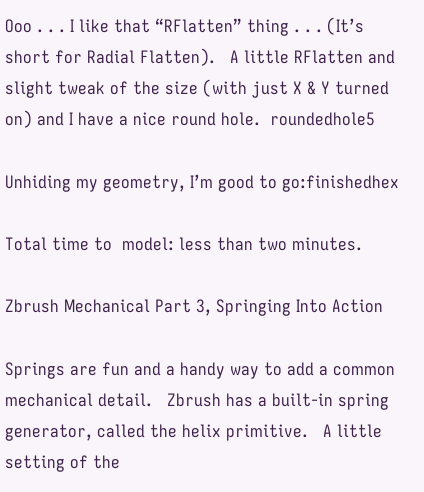Ooo . . . I like that “RFlatten” thing . . . (It’s short for Radial Flatten).   A little RFlatten and slight tweak of the size (with just X & Y turned on) and I have a nice round hole.  roundedhole5

Unhiding my geometry, I’m good to go:finishedhex

Total time to  model: less than two minutes.

Zbrush Mechanical Part 3, Springing Into Action

Springs are fun and a handy way to add a common mechanical detail.   Zbrush has a built-in spring generator, called the helix primitive.   A little setting of the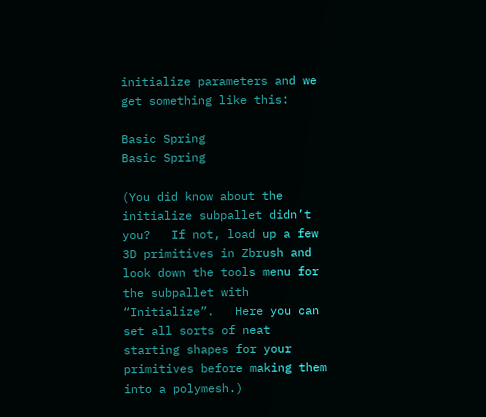initialize parameters and we get something like this:

Basic Spring
Basic Spring

(You did know about the initialize subpallet didn’t you?   If not, load up a few 3D primitives in Zbrush and look down the tools menu for the subpallet with “Initialize”.   Here you can set all sorts of neat starting shapes for your primitives before making them into a polymesh.)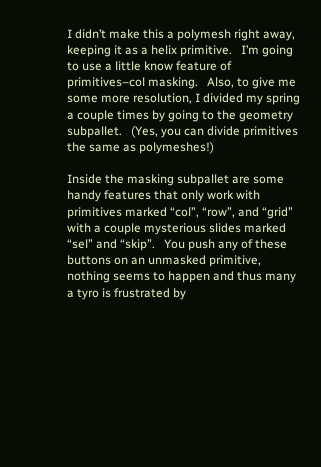I didn’t make this a polymesh right away, keeping it as a helix primitive.   I’m going to use a little know feature of primitives–col masking.   Also, to give me some more resolution, I divided my spring a couple times by going to the geometry subpallet.   (Yes, you can divide primitives the same as polymeshes!)

Inside the masking subpallet are some handy features that only work with primitives marked “col”, “row”, and “grid” with a couple mysterious slides marked “sel” and “skip”.   You push any of these buttons on an unmasked primitive, nothing seems to happen and thus many a tyro is frustrated by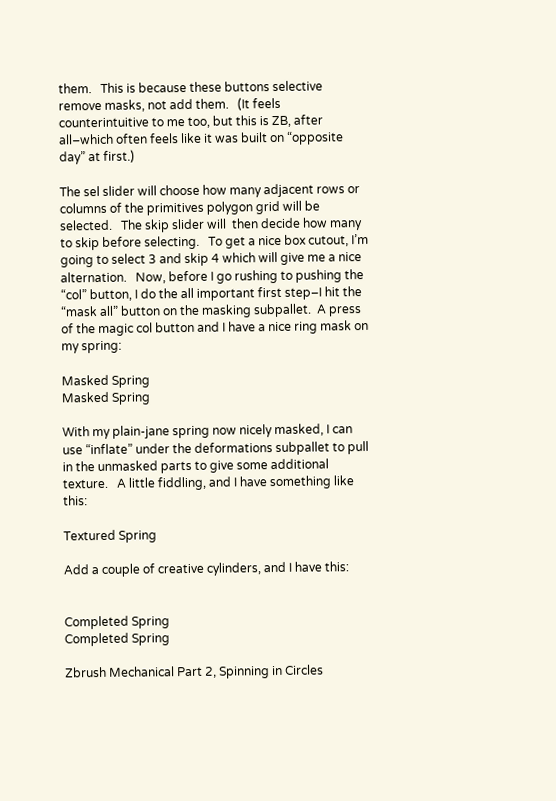them.   This is because these buttons selective remove masks, not add them.   (It feels counterintuitive to me too, but this is ZB, after all–which often feels like it was built on “opposite day” at first.)

The sel slider will choose how many adjacent rows or columns of the primitives polygon grid will be selected.   The skip slider will  then decide how many to skip before selecting.   To get a nice box cutout, I’m going to select 3 and skip 4 which will give me a nice alternation.   Now, before I go rushing to pushing the “col” button, I do the all important first step–I hit the “mask all” button on the masking subpallet.  A press of the magic col button and I have a nice ring mask on my spring:

Masked Spring
Masked Spring

With my plain-jane spring now nicely masked, I can use “inflate” under the deformations subpallet to pull in the unmasked parts to give some additional texture.   A little fiddling, and I have something like this:

Textured Spring

Add a couple of creative cylinders, and I have this:


Completed Spring
Completed Spring

Zbrush Mechanical Part 2, Spinning in Circles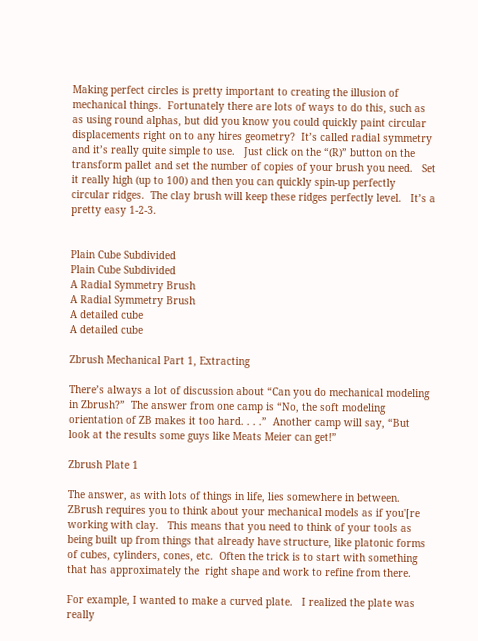Making perfect circles is pretty important to creating the illusion of mechanical things.  Fortunately there are lots of ways to do this, such as as using round alphas, but did you know you could quickly paint circular displacements right on to any hires geometry?  It’s called radial symmetry and it’s really quite simple to use.   Just click on the “(R)” button on the transform pallet and set the number of copies of your brush you need.   Set it really high (up to 100) and then you can quickly spin-up perfectly circular ridges.  The clay brush will keep these ridges perfectly level.   It’s a pretty easy 1-2-3.


Plain Cube Subdivided
Plain Cube Subdivided
A Radial Symmetry Brush
A Radial Symmetry Brush
A detailed cube
A detailed cube

Zbrush Mechanical Part 1, Extracting

There’s always a lot of discussion about “Can you do mechanical modeling in Zbrush?”  The answer from one camp is “No, the soft modeling orientation of ZB makes it too hard. . . .”  Another camp will say, “But look at the results some guys like Meats Meier can get!”

Zbrush Plate 1

The answer, as with lots of things in life, lies somewhere in between.   ZBrush requires you to think about your mechanical models as if you'[re working with clay.   This means that you need to think of your tools as being built up from things that already have structure, like platonic forms of cubes, cylinders, cones, etc.  Often the trick is to start with something that has approximately the  right shape and work to refine from there.

For example, I wanted to make a curved plate.   I realized the plate was really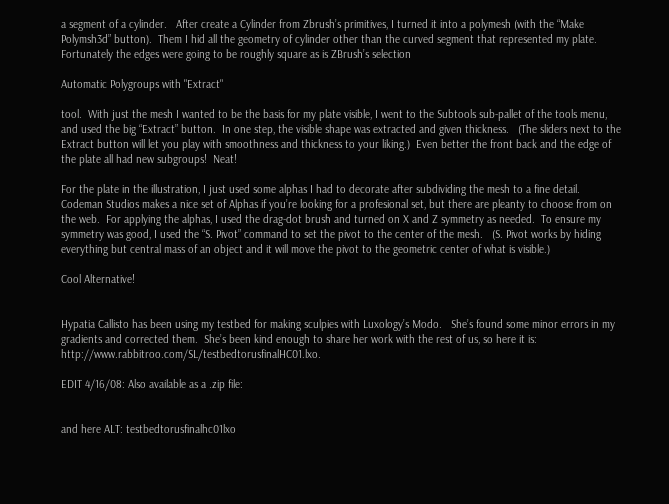a segment of a cylinder.   After create a Cylinder from Zbrush’s primitives, I turned it into a polymesh (with the “Make Polymsh3d” button).  Them I hid all the geometry of cylinder other than the curved segment that represented my plate.  Fortunately the edges were going to be roughly square as is ZBrush’s selection

Automatic Polygroups with "Extract"

tool.  With just the mesh I wanted to be the basis for my plate visible, I went to the Subtools sub-pallet of the tools menu, and used the big “Extract” button.  In one step, the visible shape was extracted and given thickness.   (The sliders next to the Extract button will let you play with smoothness and thickness to your liking.)  Even better the front back and the edge of the plate all had new subgroups!  Neat!

For the plate in the illustration, I just used some alphas I had to decorate after subdividing the mesh to a fine detail.  Codeman Studios makes a nice set of Alphas if you’re looking for a profesional set, but there are pleanty to choose from on the web.  For applying the alphas, I used the drag-dot brush and turned on X and Z symmetry as needed.  To ensure my symmetry was good, I used the “S. Pivot” command to set the pivot to the center of the mesh.   (S. Pivot works by hiding everything but central mass of an object and it will move the pivot to the geometric center of what is visible.)

Cool Alternative!


Hypatia Callisto has been using my testbed for making sculpies with Luxology’s Modo.   She’s found some minor errors in my gradients and corrected them.  She’s been kind enough to share her work with the rest of us, so here it is: http://www.rabbitroo.com/SL/testbedtorusfinalHC01.lxo.

EDIT 4/16/08: Also available as a .zip file:


and here ALT: testbedtorusfinalhc01lxo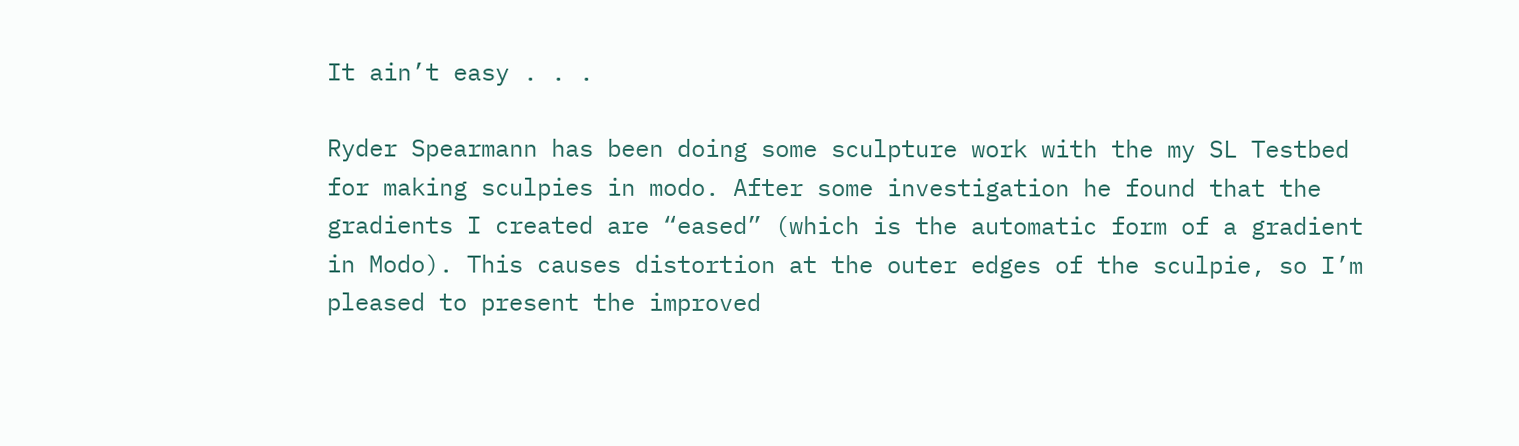It ain’t easy . . .

Ryder Spearmann has been doing some sculpture work with the my SL Testbed for making sculpies in modo. After some investigation he found that the gradients I created are “eased” (which is the automatic form of a gradient in Modo). This causes distortion at the outer edges of the sculpie, so I’m pleased to present the improved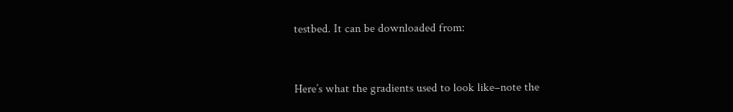testbed. It can be downloaded from:


Here’s what the gradients used to look like–note the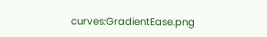curves:GradientEase.png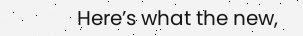Here’s what the new,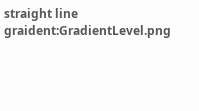straight line graident:GradientLevel.png